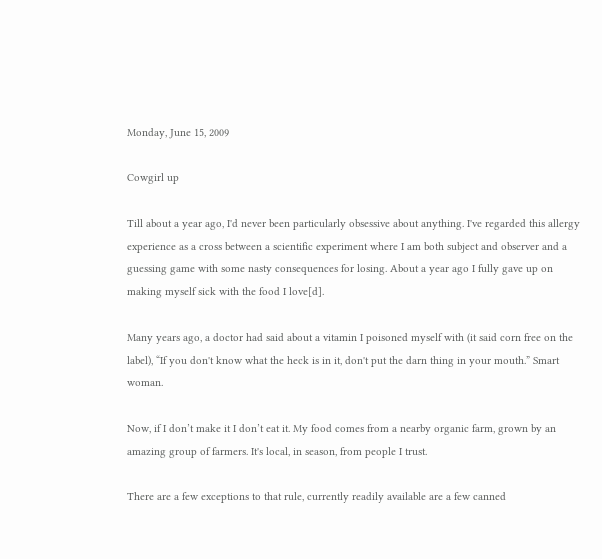Monday, June 15, 2009

Cowgirl up

Till about a year ago, I'd never been particularly obsessive about anything. I've regarded this allergy experience as a cross between a scientific experiment where I am both subject and observer and a guessing game with some nasty consequences for losing. About a year ago I fully gave up on making myself sick with the food I love[d].

Many years ago, a doctor had said about a vitamin I poisoned myself with (it said corn free on the label), “If you don't know what the heck is in it, don't put the darn thing in your mouth.” Smart woman.

Now, if I don’t make it I don’t eat it. My food comes from a nearby organic farm, grown by an amazing group of farmers. It's local, in season, from people I trust.

There are a few exceptions to that rule, currently readily available are a few canned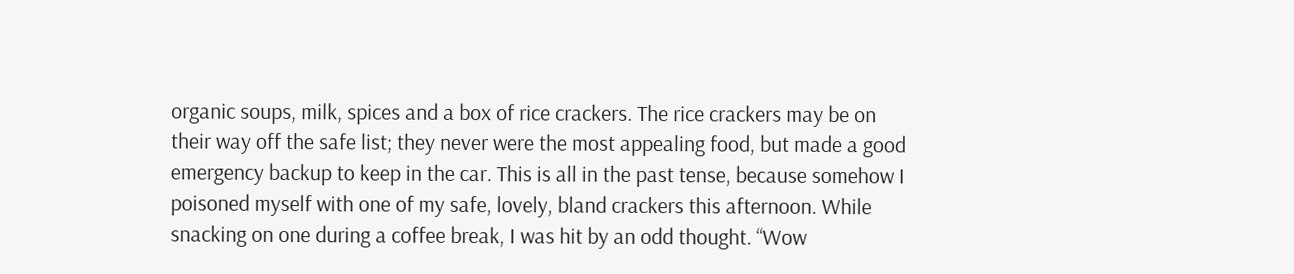organic soups, milk, spices and a box of rice crackers. The rice crackers may be on their way off the safe list; they never were the most appealing food, but made a good emergency backup to keep in the car. This is all in the past tense, because somehow I poisoned myself with one of my safe, lovely, bland crackers this afternoon. While snacking on one during a coffee break, I was hit by an odd thought. “Wow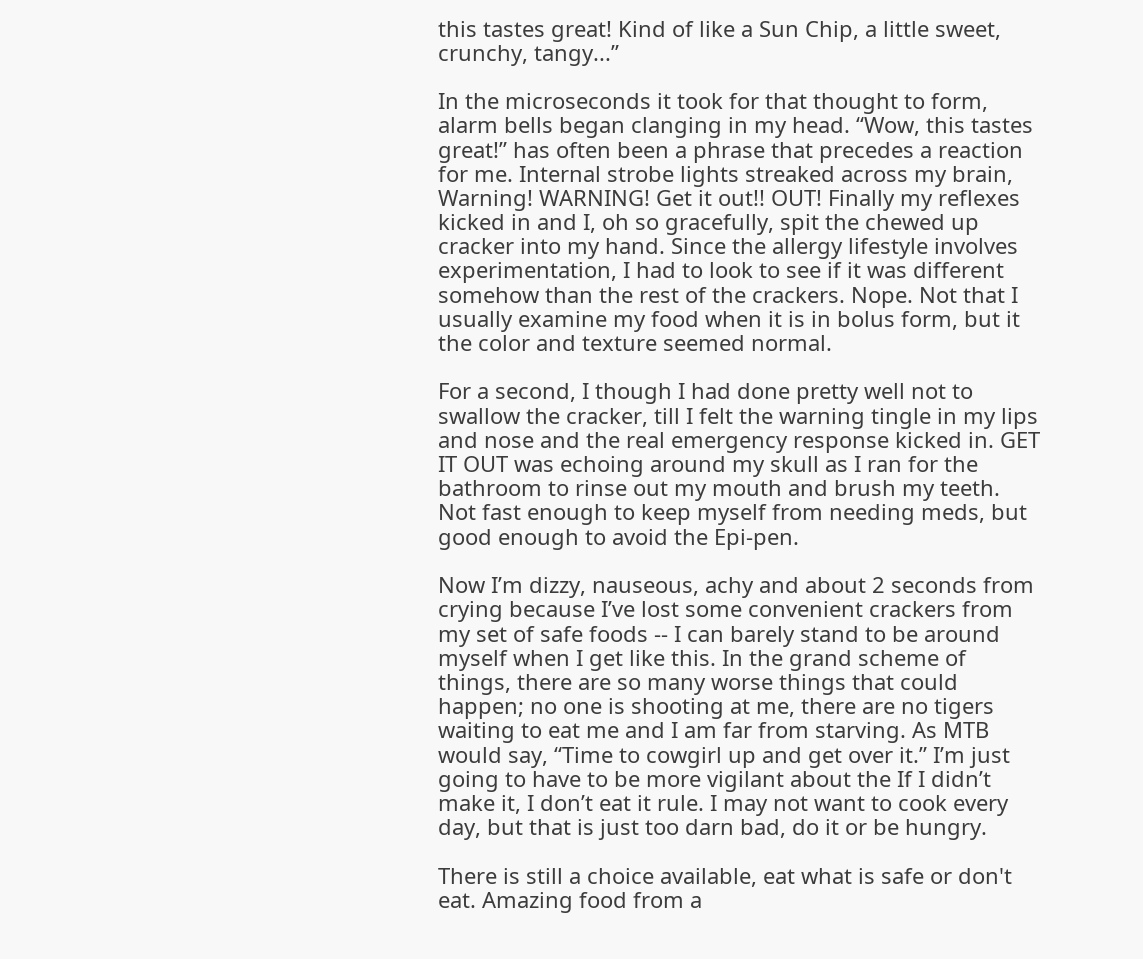this tastes great! Kind of like a Sun Chip, a little sweet, crunchy, tangy...”

In the microseconds it took for that thought to form, alarm bells began clanging in my head. “Wow, this tastes great!” has often been a phrase that precedes a reaction for me. Internal strobe lights streaked across my brain, Warning! WARNING! Get it out!! OUT! Finally my reflexes kicked in and I, oh so gracefully, spit the chewed up cracker into my hand. Since the allergy lifestyle involves experimentation, I had to look to see if it was different somehow than the rest of the crackers. Nope. Not that I usually examine my food when it is in bolus form, but it the color and texture seemed normal.

For a second, I though I had done pretty well not to swallow the cracker, till I felt the warning tingle in my lips and nose and the real emergency response kicked in. GET IT OUT was echoing around my skull as I ran for the bathroom to rinse out my mouth and brush my teeth. Not fast enough to keep myself from needing meds, but good enough to avoid the Epi-pen.

Now I’m dizzy, nauseous, achy and about 2 seconds from crying because I’ve lost some convenient crackers from my set of safe foods -- I can barely stand to be around myself when I get like this. In the grand scheme of things, there are so many worse things that could happen; no one is shooting at me, there are no tigers waiting to eat me and I am far from starving. As MTB would say, “Time to cowgirl up and get over it.” I’m just going to have to be more vigilant about the If I didn’t make it, I don’t eat it rule. I may not want to cook every day, but that is just too darn bad, do it or be hungry.

There is still a choice available, eat what is safe or don't eat. Amazing food from a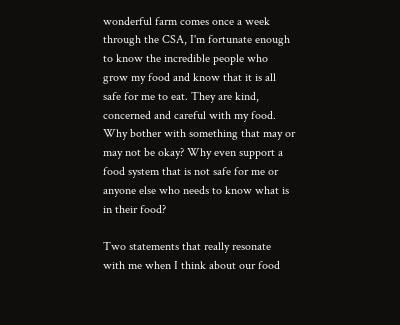wonderful farm comes once a week through the CSA, I'm fortunate enough to know the incredible people who grow my food and know that it is all safe for me to eat. They are kind, concerned and careful with my food. Why bother with something that may or may not be okay? Why even support a food system that is not safe for me or anyone else who needs to know what is in their food?

Two statements that really resonate with me when I think about our food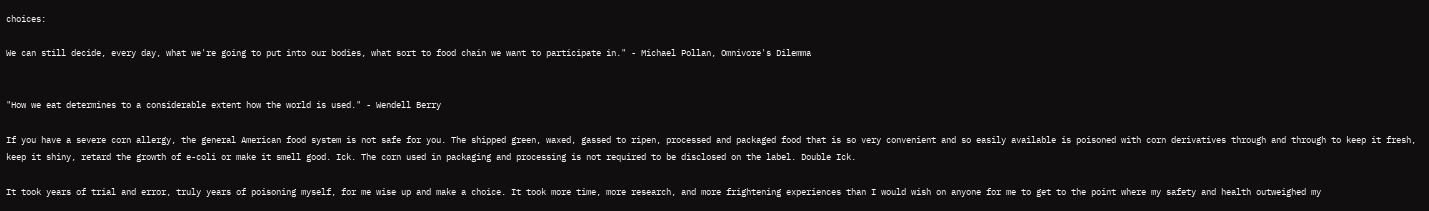choices:

We can still decide, every day, what we're going to put into our bodies, what sort to food chain we want to participate in." - Michael Pollan, Omnivore's Dilemma


"How we eat determines to a considerable extent how the world is used." - Wendell Berry

If you have a severe corn allergy, the general American food system is not safe for you. The shipped green, waxed, gassed to ripen, processed and packaged food that is so very convenient and so easily available is poisoned with corn derivatives through and through to keep it fresh, keep it shiny, retard the growth of e-coli or make it smell good. Ick. The corn used in packaging and processing is not required to be disclosed on the label. Double Ick.

It took years of trial and error, truly years of poisoning myself, for me wise up and make a choice. It took more time, more research, and more frightening experiences than I would wish on anyone for me to get to the point where my safety and health outweighed my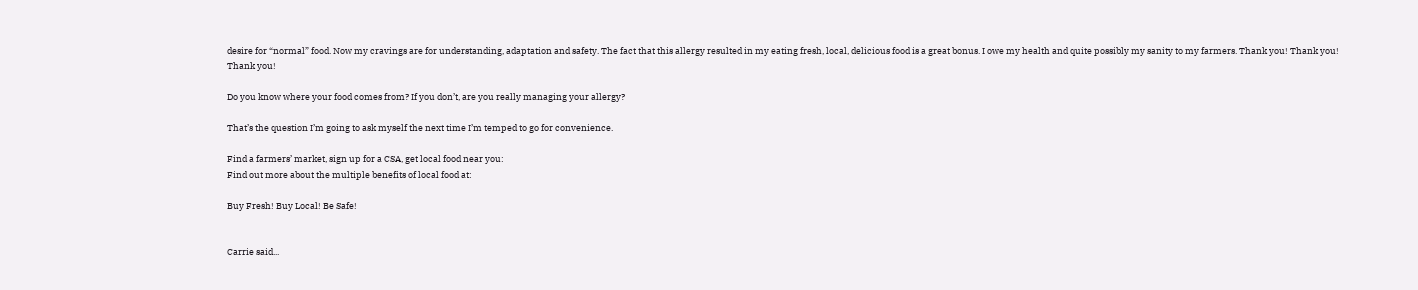desire for “normal” food. Now my cravings are for understanding, adaptation and safety. The fact that this allergy resulted in my eating fresh, local, delicious food is a great bonus. I owe my health and quite possibly my sanity to my farmers. Thank you! Thank you! Thank you!

Do you know where your food comes from? If you don’t, are you really managing your allergy?

That’s the question I’m going to ask myself the next time I’m temped to go for convenience.

Find a farmers’ market, sign up for a CSA, get local food near you:
Find out more about the multiple benefits of local food at:

Buy Fresh! Buy Local! Be Safe!


Carrie said...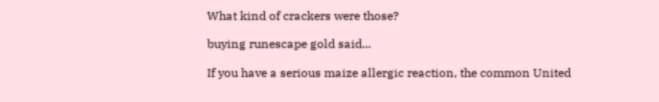What kind of crackers were those?

buying runescape gold said...

If you have a serious maize allergic reaction, the common United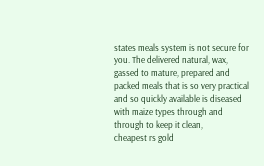states meals system is not secure for you. The delivered natural, wax, gassed to mature, prepared and packed meals that is so very practical and so quickly available is diseased with maize types through and through to keep it clean,
cheapest rs gold